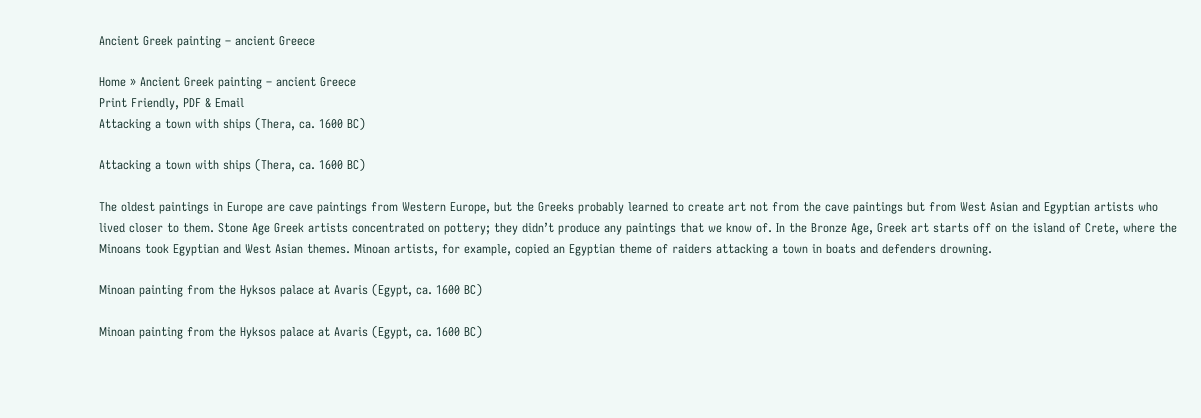Ancient Greek painting – ancient Greece

Home » Ancient Greek painting – ancient Greece
Print Friendly, PDF & Email
Attacking a town with ships (Thera, ca. 1600 BC)

Attacking a town with ships (Thera, ca. 1600 BC)

The oldest paintings in Europe are cave paintings from Western Europe, but the Greeks probably learned to create art not from the cave paintings but from West Asian and Egyptian artists who lived closer to them. Stone Age Greek artists concentrated on pottery; they didn’t produce any paintings that we know of. In the Bronze Age, Greek art starts off on the island of Crete, where the Minoans took Egyptian and West Asian themes. Minoan artists, for example, copied an Egyptian theme of raiders attacking a town in boats and defenders drowning.

Minoan painting from the Hyksos palace at Avaris (Egypt, ca. 1600 BC)

Minoan painting from the Hyksos palace at Avaris (Egypt, ca. 1600 BC)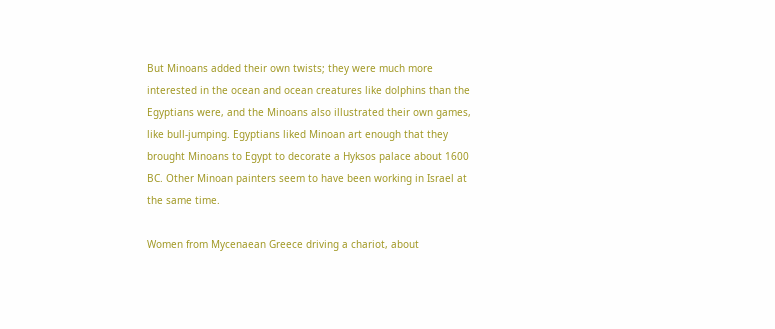But Minoans added their own twists; they were much more interested in the ocean and ocean creatures like dolphins than the Egyptians were, and the Minoans also illustrated their own games, like bull-jumping. Egyptians liked Minoan art enough that they brought Minoans to Egypt to decorate a Hyksos palace about 1600 BC. Other Minoan painters seem to have been working in Israel at the same time.

Women from Mycenaean Greece driving a chariot, about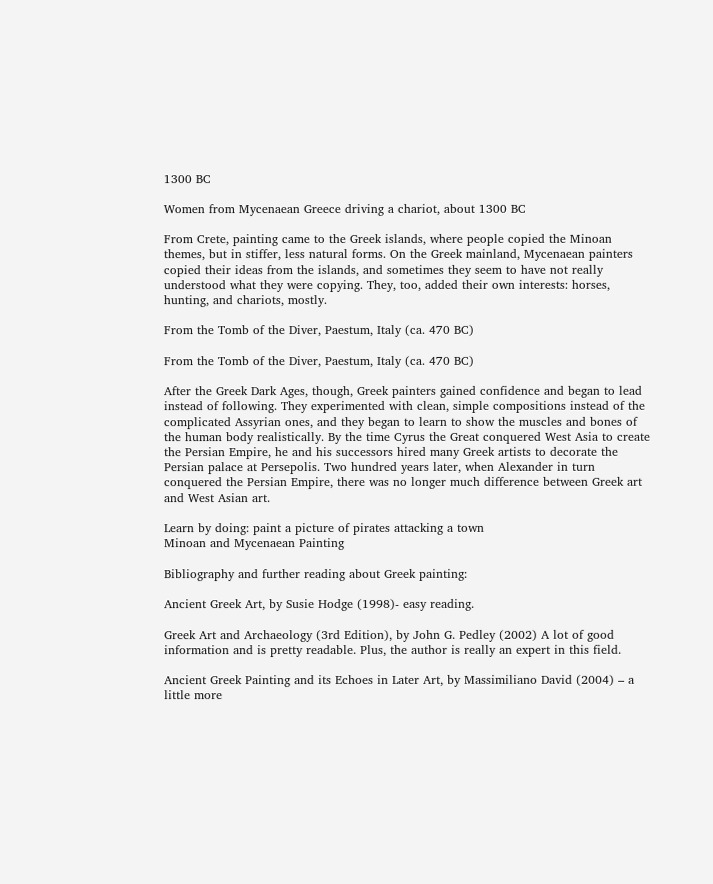1300 BC

Women from Mycenaean Greece driving a chariot, about 1300 BC

From Crete, painting came to the Greek islands, where people copied the Minoan themes, but in stiffer, less natural forms. On the Greek mainland, Mycenaean painters copied their ideas from the islands, and sometimes they seem to have not really understood what they were copying. They, too, added their own interests: horses, hunting, and chariots, mostly.

From the Tomb of the Diver, Paestum, Italy (ca. 470 BC)

From the Tomb of the Diver, Paestum, Italy (ca. 470 BC)

After the Greek Dark Ages, though, Greek painters gained confidence and began to lead instead of following. They experimented with clean, simple compositions instead of the complicated Assyrian ones, and they began to learn to show the muscles and bones of the human body realistically. By the time Cyrus the Great conquered West Asia to create the Persian Empire, he and his successors hired many Greek artists to decorate the Persian palace at Persepolis. Two hundred years later, when Alexander in turn conquered the Persian Empire, there was no longer much difference between Greek art and West Asian art.

Learn by doing: paint a picture of pirates attacking a town
Minoan and Mycenaean Painting

Bibliography and further reading about Greek painting:

Ancient Greek Art, by Susie Hodge (1998)- easy reading.

Greek Art and Archaeology (3rd Edition), by John G. Pedley (2002) A lot of good information and is pretty readable. Plus, the author is really an expert in this field.

Ancient Greek Painting and its Echoes in Later Art, by Massimiliano David (2004) – a little more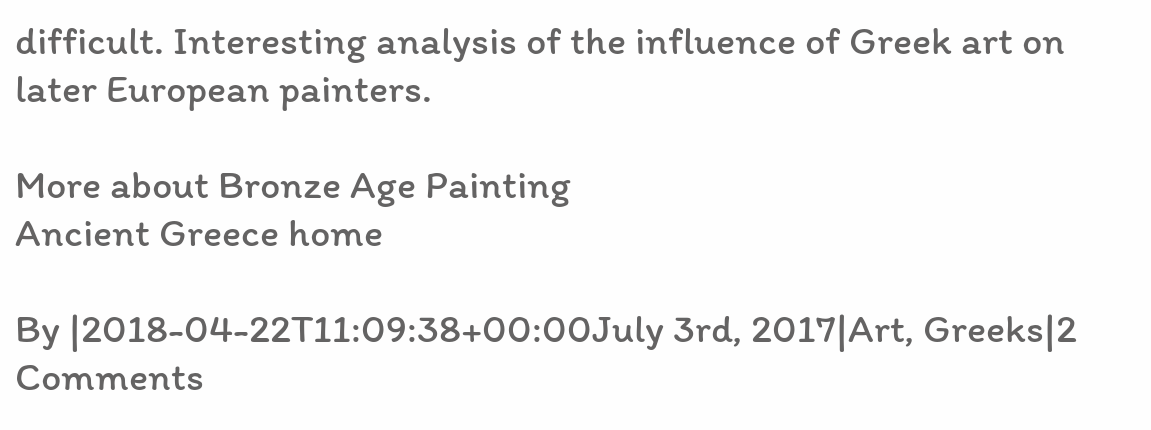difficult. Interesting analysis of the influence of Greek art on later European painters.

More about Bronze Age Painting
Ancient Greece home

By |2018-04-22T11:09:38+00:00July 3rd, 2017|Art, Greeks|2 Comments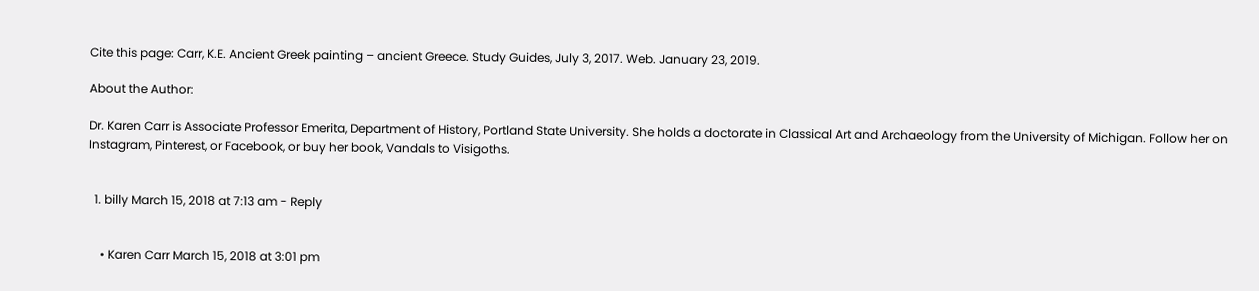Cite this page: Carr, K.E. Ancient Greek painting – ancient Greece. Study Guides, July 3, 2017. Web. January 23, 2019.

About the Author:

Dr. Karen Carr is Associate Professor Emerita, Department of History, Portland State University. She holds a doctorate in Classical Art and Archaeology from the University of Michigan. Follow her on Instagram, Pinterest, or Facebook, or buy her book, Vandals to Visigoths.


  1. billy March 15, 2018 at 7:13 am - Reply


    • Karen Carr March 15, 2018 at 3:01 pm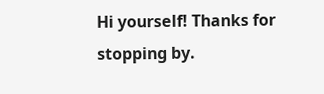Hi yourself! Thanks for stopping by.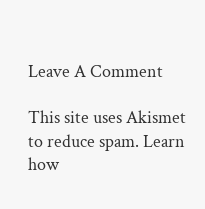Leave A Comment

This site uses Akismet to reduce spam. Learn how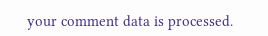your comment data is processed.